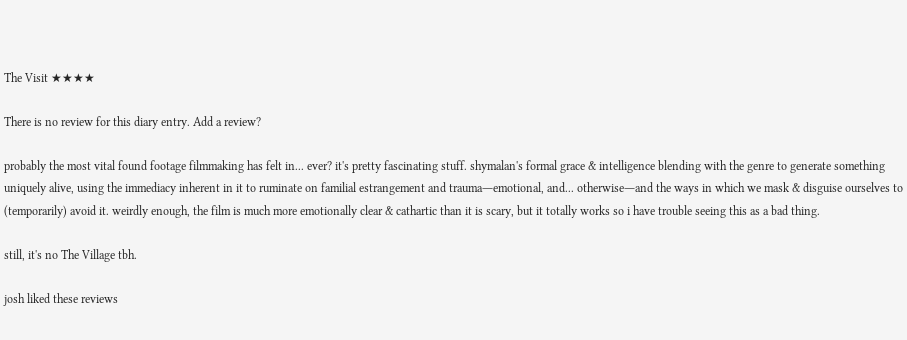The Visit ★★★★

There is no review for this diary entry. Add a review?

probably the most vital found footage filmmaking has felt in... ever? it's pretty fascinating stuff. shymalan's formal grace & intelligence blending with the genre to generate something uniquely alive, using the immediacy inherent in it to ruminate on familial estrangement and trauma―emotional, and... otherwise―and the ways in which we mask & disguise ourselves to (temporarily) avoid it. weirdly enough, the film is much more emotionally clear & cathartic than it is scary, but it totally works so i have trouble seeing this as a bad thing.

still, it's no The Village tbh.

josh liked these reviews